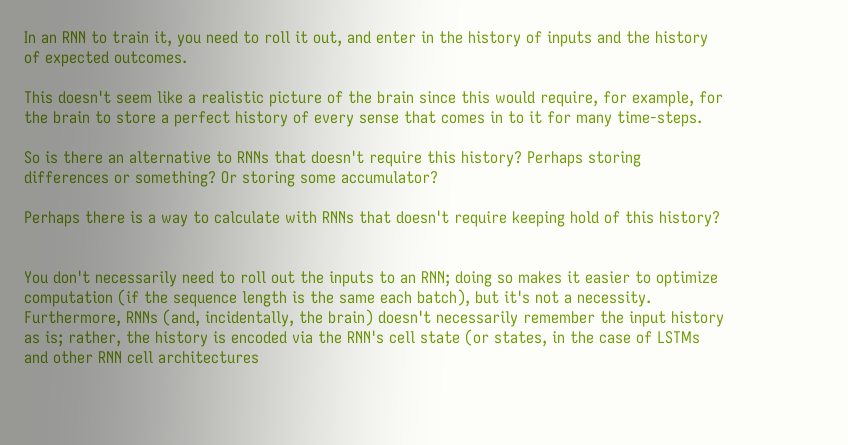In an RNN to train it, you need to roll it out, and enter in the history of inputs and the history of expected outcomes.

This doesn't seem like a realistic picture of the brain since this would require, for example, for the brain to store a perfect history of every sense that comes in to it for many time-steps.

So is there an alternative to RNNs that doesn't require this history? Perhaps storing differences or something? Or storing some accumulator?

Perhaps there is a way to calculate with RNNs that doesn't require keeping hold of this history?


You don't necessarily need to roll out the inputs to an RNN; doing so makes it easier to optimize computation (if the sequence length is the same each batch), but it's not a necessity. Furthermore, RNNs (and, incidentally, the brain) doesn't necessarily remember the input history as is; rather, the history is encoded via the RNN's cell state (or states, in the case of LSTMs and other RNN cell architectures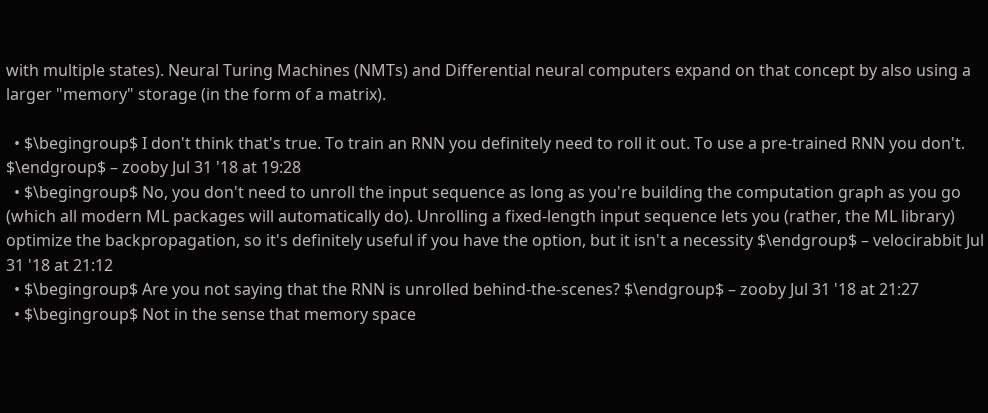with multiple states). Neural Turing Machines (NMTs) and Differential neural computers expand on that concept by also using a larger "memory" storage (in the form of a matrix).

  • $\begingroup$ I don't think that's true. To train an RNN you definitely need to roll it out. To use a pre-trained RNN you don't. $\endgroup$ – zooby Jul 31 '18 at 19:28
  • $\begingroup$ No, you don't need to unroll the input sequence as long as you're building the computation graph as you go (which all modern ML packages will automatically do). Unrolling a fixed-length input sequence lets you (rather, the ML library) optimize the backpropagation, so it's definitely useful if you have the option, but it isn't a necessity $\endgroup$ – velocirabbit Jul 31 '18 at 21:12
  • $\begingroup$ Are you not saying that the RNN is unrolled behind-the-scenes? $\endgroup$ – zooby Jul 31 '18 at 21:27
  • $\begingroup$ Not in the sense that memory space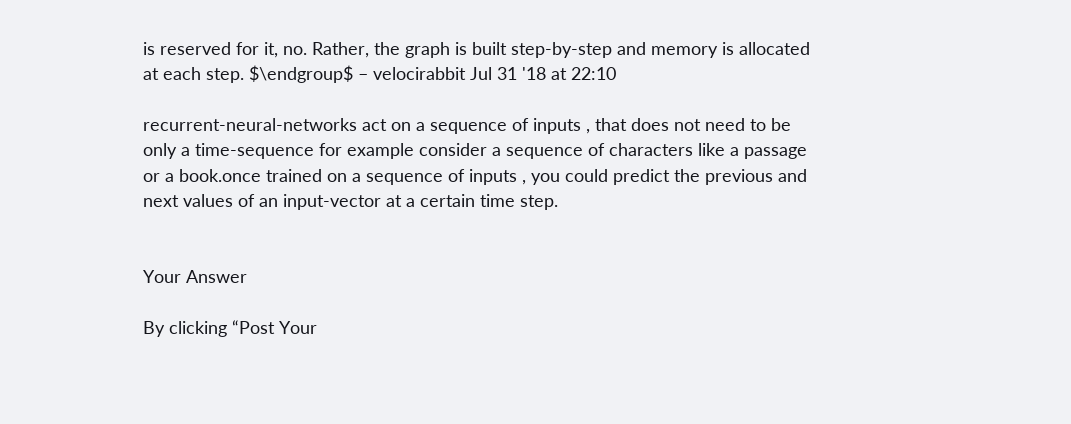is reserved for it, no. Rather, the graph is built step-by-step and memory is allocated at each step. $\endgroup$ – velocirabbit Jul 31 '18 at 22:10

recurrent-neural-networks act on a sequence of inputs , that does not need to be only a time-sequence for example consider a sequence of characters like a passage or a book.once trained on a sequence of inputs , you could predict the previous and next values of an input-vector at a certain time step.


Your Answer

By clicking “Post Your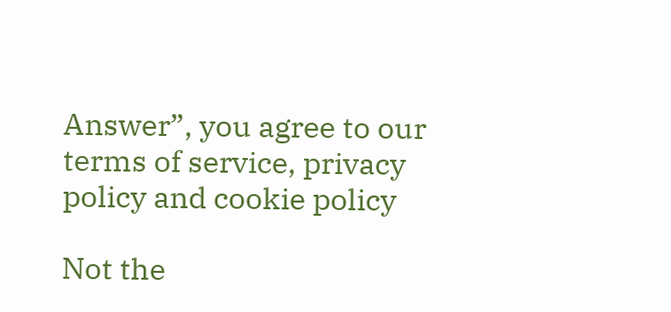Answer”, you agree to our terms of service, privacy policy and cookie policy

Not the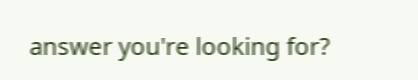answer you're looking for?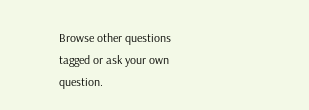Browse other questions tagged or ask your own question.